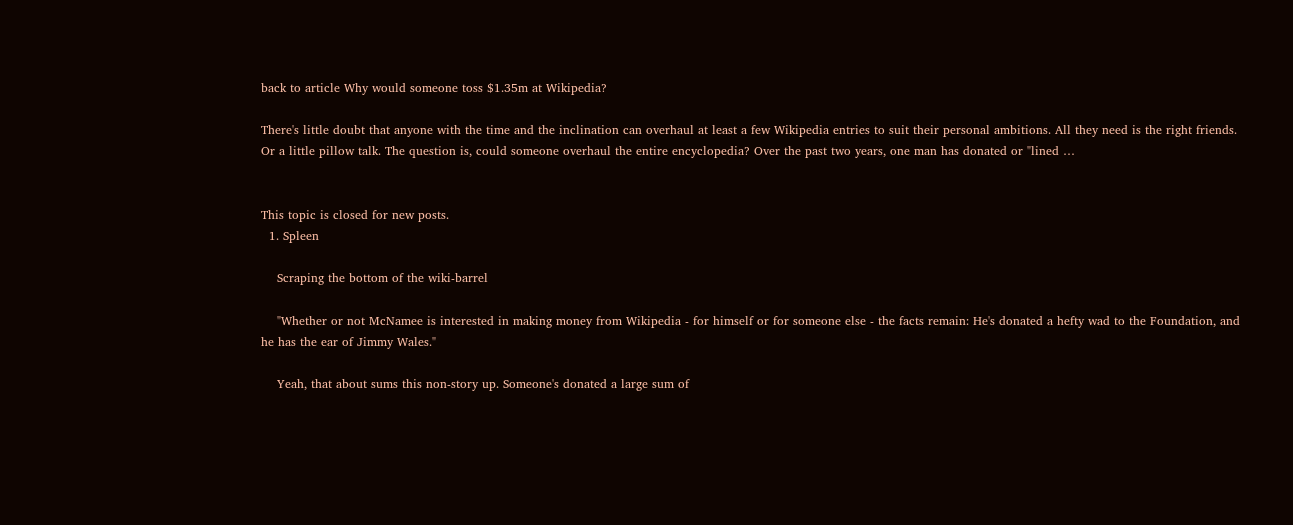back to article Why would someone toss $1.35m at Wikipedia?

There's little doubt that anyone with the time and the inclination can overhaul at least a few Wikipedia entries to suit their personal ambitions. All they need is the right friends. Or a little pillow talk. The question is, could someone overhaul the entire encyclopedia? Over the past two years, one man has donated or "lined …


This topic is closed for new posts.
  1. Spleen

    Scraping the bottom of the wiki-barrel

    "Whether or not McNamee is interested in making money from Wikipedia - for himself or for someone else - the facts remain: He's donated a hefty wad to the Foundation, and he has the ear of Jimmy Wales."

    Yeah, that about sums this non-story up. Someone's donated a large sum of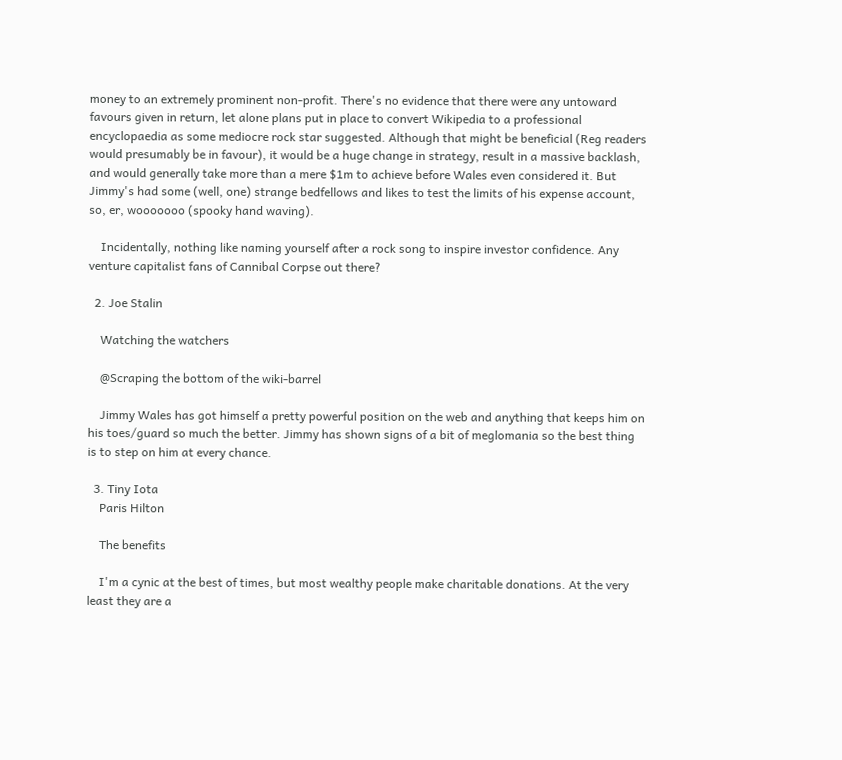money to an extremely prominent non-profit. There's no evidence that there were any untoward favours given in return, let alone plans put in place to convert Wikipedia to a professional encyclopaedia as some mediocre rock star suggested. Although that might be beneficial (Reg readers would presumably be in favour), it would be a huge change in strategy, result in a massive backlash, and would generally take more than a mere $1m to achieve before Wales even considered it. But Jimmy's had some (well, one) strange bedfellows and likes to test the limits of his expense account, so, er, wooooooo (spooky hand waving).

    Incidentally, nothing like naming yourself after a rock song to inspire investor confidence. Any venture capitalist fans of Cannibal Corpse out there?

  2. Joe Stalin

    Watching the watchers

    @Scraping the bottom of the wiki-barrel

    Jimmy Wales has got himself a pretty powerful position on the web and anything that keeps him on his toes/guard so much the better. Jimmy has shown signs of a bit of meglomania so the best thing is to step on him at every chance.

  3. Tiny Iota
    Paris Hilton

    The benefits

    I'm a cynic at the best of times, but most wealthy people make charitable donations. At the very least they are a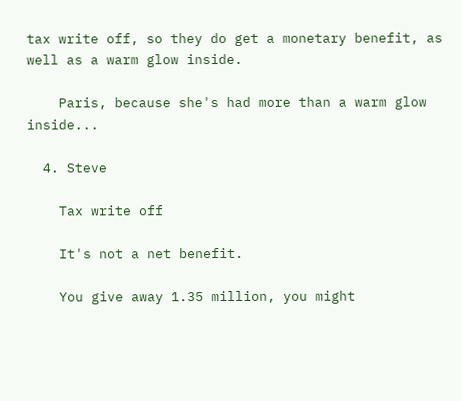tax write off, so they do get a monetary benefit, as well as a warm glow inside.

    Paris, because she's had more than a warm glow inside...

  4. Steve

    Tax write off

    It's not a net benefit.

    You give away 1.35 million, you might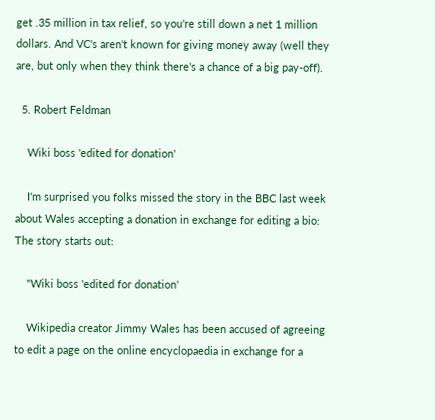get .35 million in tax relief, so you're still down a net 1 million dollars. And VC's aren't known for giving money away (well they are, but only when they think there's a chance of a big pay-off).

  5. Robert Feldman

    Wiki boss 'edited for donation'

    I'm surprised you folks missed the story in the BBC last week about Wales accepting a donation in exchange for editing a bio: The story starts out:

    "Wiki boss 'edited for donation'

    Wikipedia creator Jimmy Wales has been accused of agreeing to edit a page on the online encyclopaedia in exchange for a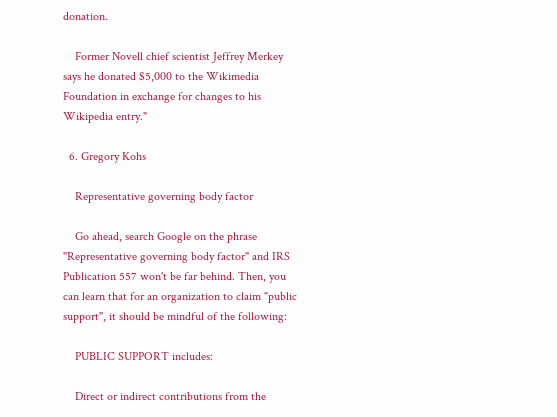donation.

    Former Novell chief scientist Jeffrey Merkey says he donated $5,000 to the Wikimedia Foundation in exchange for changes to his Wikipedia entry."

  6. Gregory Kohs

    Representative governing body factor

    Go ahead, search Google on the phrase "Representative governing body factor" and IRS Publication 557 won't be far behind. Then, you can learn that for an organization to claim "public support", it should be mindful of the following:

    PUBLIC SUPPORT includes:

    Direct or indirect contributions from the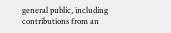general public, including contributions from an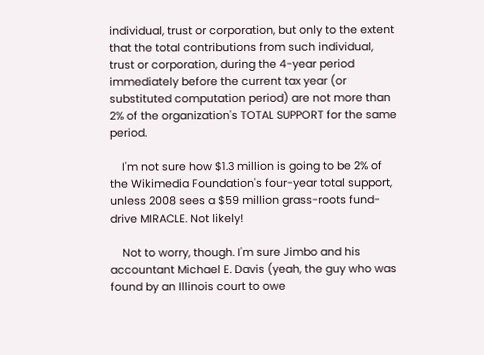individual, trust or corporation, but only to the extent that the total contributions from such individual, trust or corporation, during the 4-year period immediately before the current tax year (or substituted computation period) are not more than 2% of the organization's TOTAL SUPPORT for the same period.

    I'm not sure how $1.3 million is going to be 2% of the Wikimedia Foundation's four-year total support, unless 2008 sees a $59 million grass-roots fund-drive MIRACLE. Not likely!

    Not to worry, though. I'm sure Jimbo and his accountant Michael E. Davis (yeah, the guy who was found by an Illinois court to owe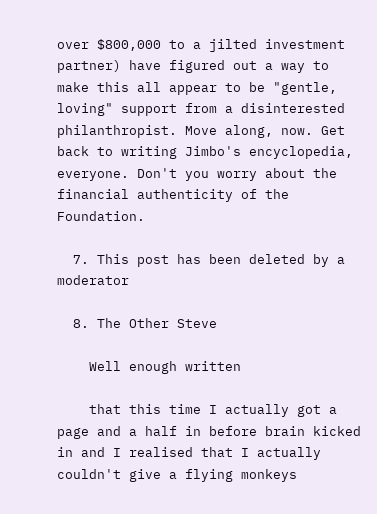over $800,000 to a jilted investment partner) have figured out a way to make this all appear to be "gentle, loving" support from a disinterested philanthropist. Move along, now. Get back to writing Jimbo's encyclopedia, everyone. Don't you worry about the financial authenticity of the Foundation.

  7. This post has been deleted by a moderator

  8. The Other Steve

    Well enough written

    that this time I actually got a page and a half in before brain kicked in and I realised that I actually couldn't give a flying monkeys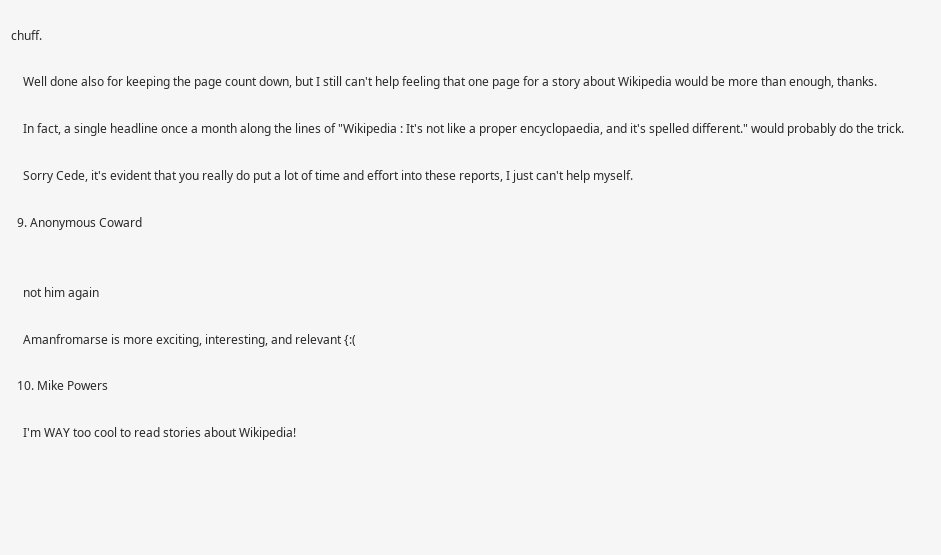chuff.

    Well done also for keeping the page count down, but I still can't help feeling that one page for a story about Wikipedia would be more than enough, thanks.

    In fact, a single headline once a month along the lines of "Wikipedia : It's not like a proper encyclopaedia, and it's spelled different." would probably do the trick.

    Sorry Cede, it's evident that you really do put a lot of time and effort into these reports, I just can't help myself.

  9. Anonymous Coward


    not him again

    Amanfromarse is more exciting, interesting, and relevant {:(

  10. Mike Powers

    I'm WAY too cool to read stories about Wikipedia!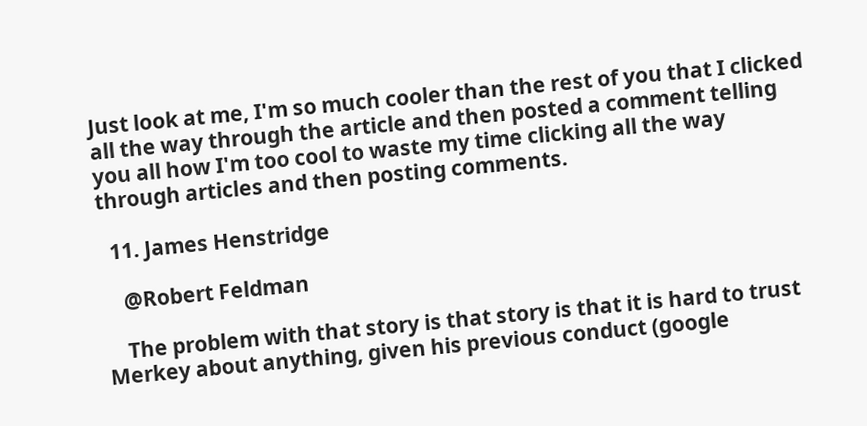Just look at me, I'm so much cooler than the rest of you that I clicked all the way through the article and then posted a comment telling you all how I'm too cool to waste my time clicking all the way through articles and then posting comments.

  11. James Henstridge

    @Robert Feldman

    The problem with that story is that story is that it is hard to trust Merkey about anything, given his previous conduct (google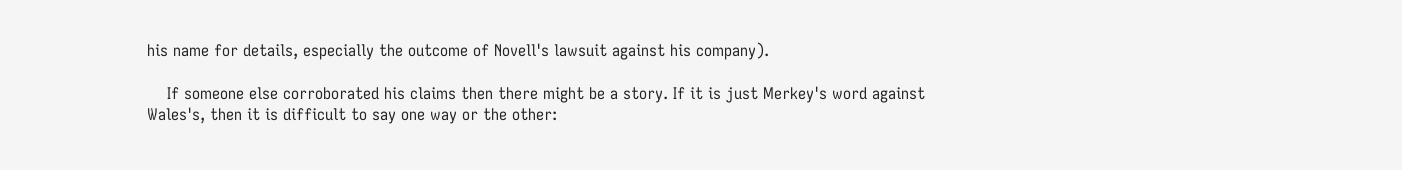his name for details, especially the outcome of Novell's lawsuit against his company).

    If someone else corroborated his claims then there might be a story. If it is just Merkey's word against Wales's, then it is difficult to say one way or the other: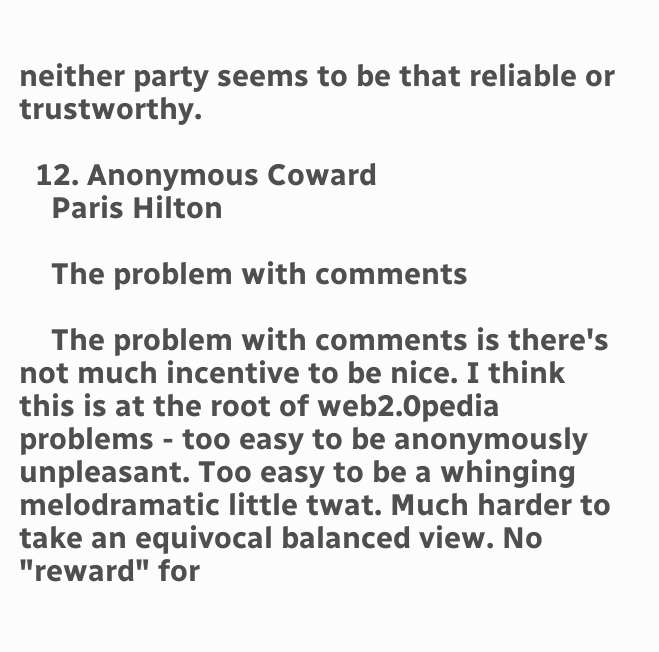neither party seems to be that reliable or trustworthy.

  12. Anonymous Coward
    Paris Hilton

    The problem with comments

    The problem with comments is there's not much incentive to be nice. I think this is at the root of web2.0pedia problems - too easy to be anonymously unpleasant. Too easy to be a whinging melodramatic little twat. Much harder to take an equivocal balanced view. No "reward" for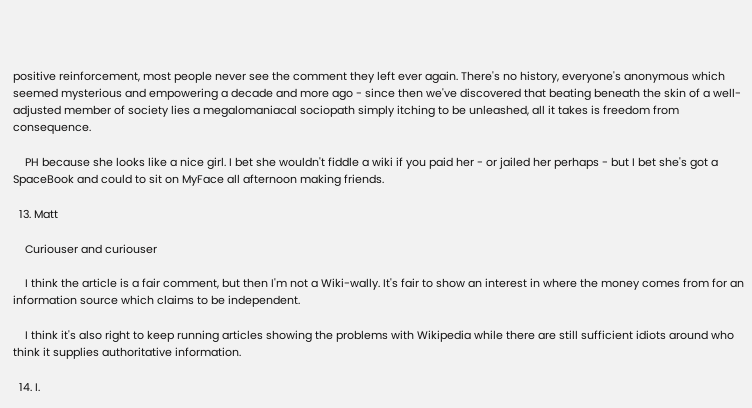positive reinforcement, most people never see the comment they left ever again. There's no history, everyone's anonymous which seemed mysterious and empowering a decade and more ago - since then we've discovered that beating beneath the skin of a well-adjusted member of society lies a megalomaniacal sociopath simply itching to be unleashed, all it takes is freedom from consequence.

    PH because she looks like a nice girl. I bet she wouldn't fiddle a wiki if you paid her - or jailed her perhaps - but I bet she's got a SpaceBook and could to sit on MyFace all afternoon making friends.

  13. Matt

    Curiouser and curiouser

    I think the article is a fair comment, but then I'm not a Wiki-wally. It's fair to show an interest in where the money comes from for an information source which claims to be independent.

    I think it's also right to keep running articles showing the problems with Wikipedia while there are still sufficient idiots around who think it supplies authoritative information.

  14. I.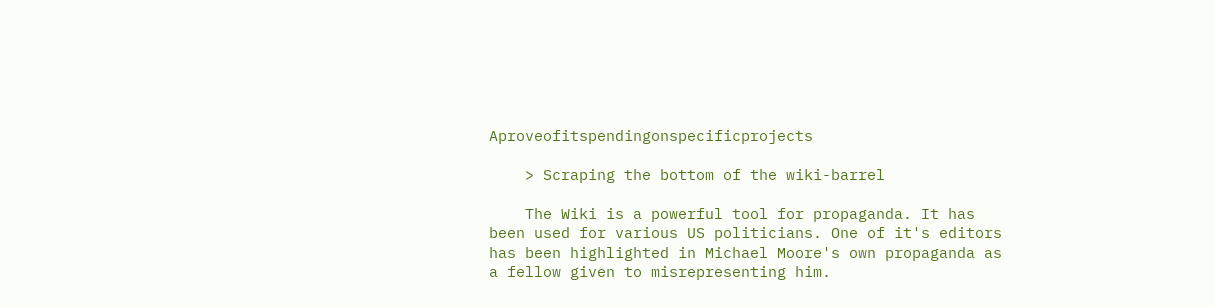Aproveofitspendingonspecificprojects

    > Scraping the bottom of the wiki-barrel

    The Wiki is a powerful tool for propaganda. It has been used for various US politicians. One of it's editors has been highlighted in Michael Moore's own propaganda as a fellow given to misrepresenting him.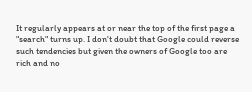It regularly appears at or near the top of the first page a "search" turns up. I don't doubt that Google could reverse such tendencies but given the owners of Google too are rich and no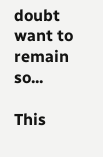doubt want to remain so...

This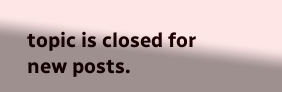topic is closed for new posts.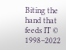Biting the hand that feeds IT © 1998–2022